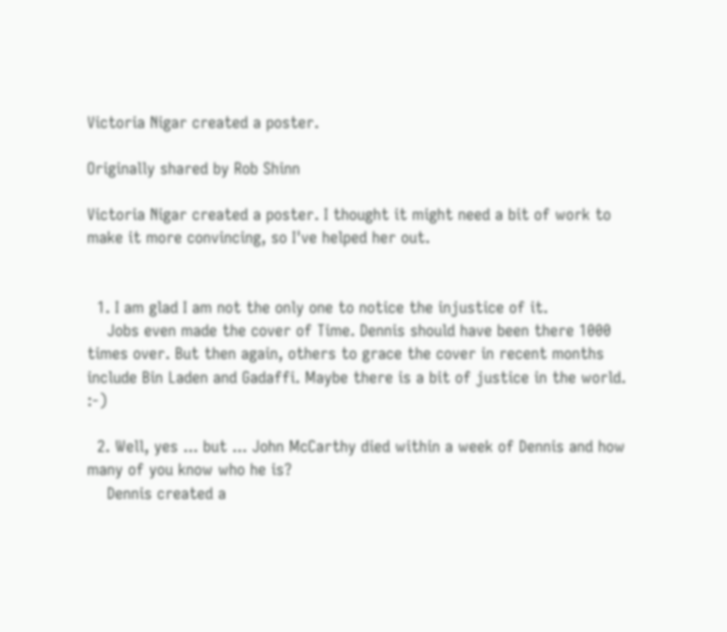Victoria Nigar created a poster.

Originally shared by Rob Shinn

Victoria Nigar created a poster. I thought it might need a bit of work to make it more convincing, so I've helped her out.


  1. I am glad I am not the only one to notice the injustice of it.
    Jobs even made the cover of Time. Dennis should have been there 1000 times over. But then again, others to grace the cover in recent months include Bin Laden and Gadaffi. Maybe there is a bit of justice in the world. :-)

  2. Well, yes ... but ... John McCarthy died within a week of Dennis and how many of you know who he is?
    Dennis created a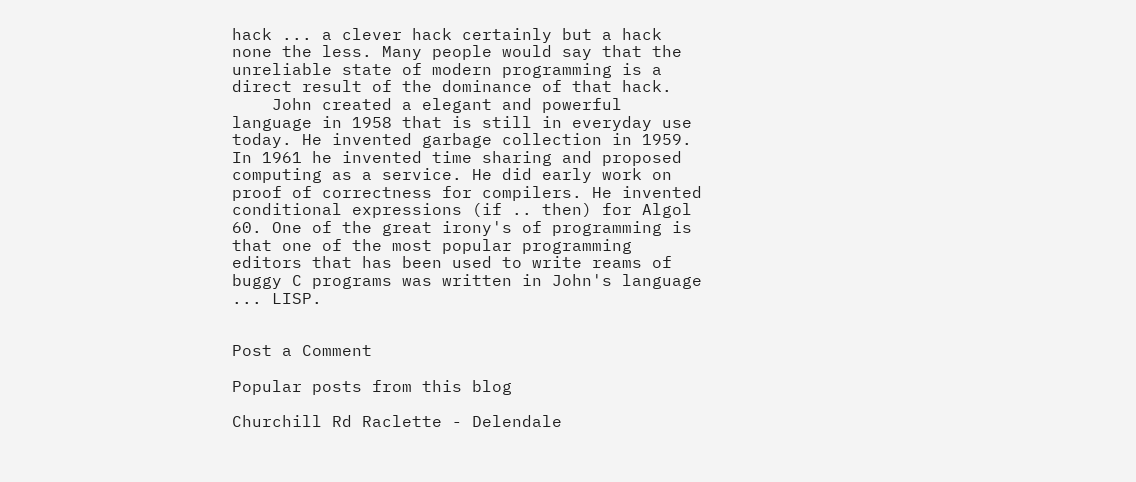hack ... a clever hack certainly but a hack none the less. Many people would say that the unreliable state of modern programming is a direct result of the dominance of that hack.
    John created a elegant and powerful language in 1958 that is still in everyday use today. He invented garbage collection in 1959. In 1961 he invented time sharing and proposed computing as a service. He did early work on proof of correctness for compilers. He invented conditional expressions (if .. then) for Algol 60. One of the great irony's of programming is that one of the most popular programming editors that has been used to write reams of buggy C programs was written in John's language ... LISP.


Post a Comment

Popular posts from this blog

Churchill Rd Raclette - Delendale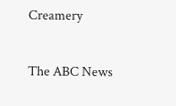Creamery

The ABC News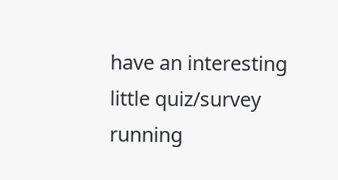have an interesting little quiz/survey running